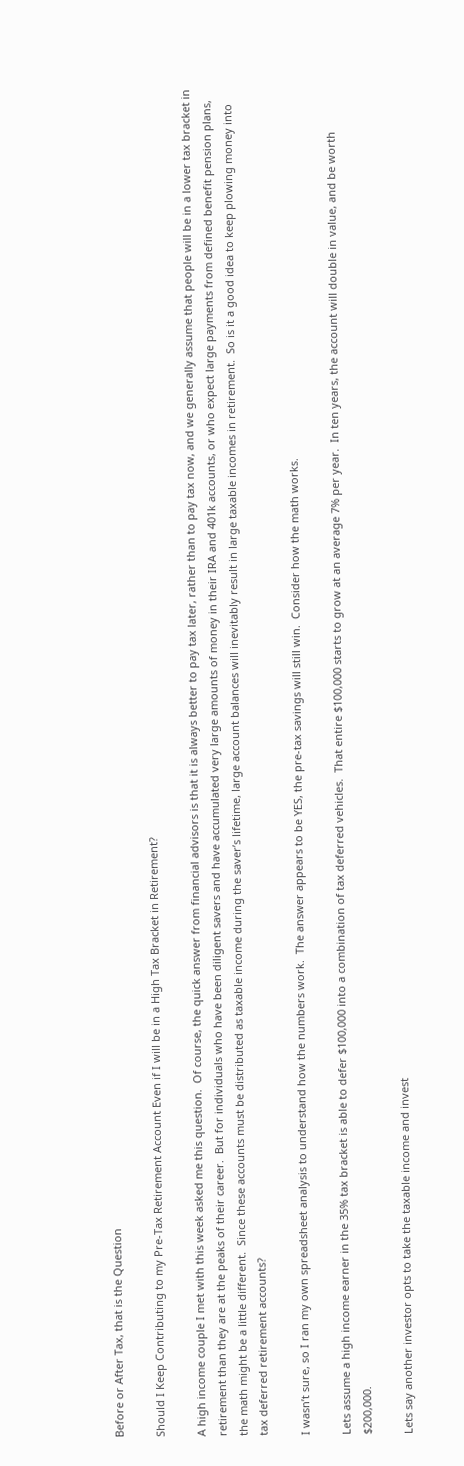Before or After Tax, that is the Question

Should I Keep Contributing to my Pre-Tax Retirement Account Even if I will be in a High Tax Bracket in Retirement?

A high income couple I met with this week asked me this question.  Of course, the quick answer from financial advisors is that it is always better to pay tax later, rather than to pay tax now, and we generally assume that people will be in a lower tax bracket in retirement than they are at the peaks of their career.  But for individuals who have been diligent savers and have accumulated very large amounts of money in their IRA and 401k accounts, or who expect large payments from defined benefit pension plans, the math might be a little different.  Since these accounts must be distributed as taxable income during the saver’s lifetime, large account balances will inevitably result in large taxable incomes in retirement.  So is it a good idea to keep plowing money into tax deferred retirement accounts?

I wasn’t sure, so I ran my own spreadsheet analysis to understand how the numbers work.  The answer appears to be YES, the pre-tax savings will still win.  Consider how the math works.

Lets assume a high income earner in the 35% tax bracket is able to defer $100,000 into a combination of tax deferred vehicles.  That entire $100,000 starts to grow at an average 7% per year.  In ten years, the account will double in value, and be worth $200,000.

Lets say another investor opts to take the taxable income and invest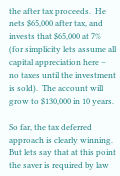the after tax proceeds.  He nets $65,000 after tax, and invests that $65,000 at 7% (for simplicity lets assume all capital appreciation here – no taxes until the investment is sold).  The account will grow to $130,000 in 10 years.

So far, the tax deferred approach is clearly winning.  But lets say that at this point the saver is required by law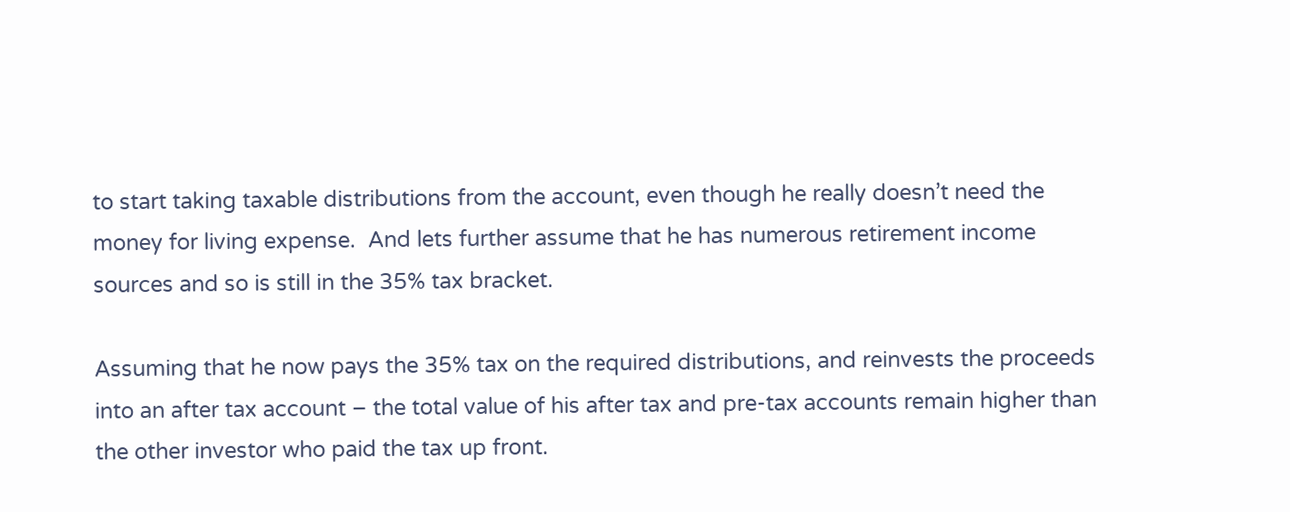to start taking taxable distributions from the account, even though he really doesn’t need the money for living expense.  And lets further assume that he has numerous retirement income sources and so is still in the 35% tax bracket.

Assuming that he now pays the 35% tax on the required distributions, and reinvests the proceeds into an after tax account – the total value of his after tax and pre-tax accounts remain higher than the other investor who paid the tax up front.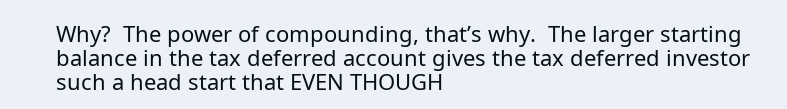Why?  The power of compounding, that’s why.  The larger starting balance in the tax deferred account gives the tax deferred investor such a head start that EVEN THOUGH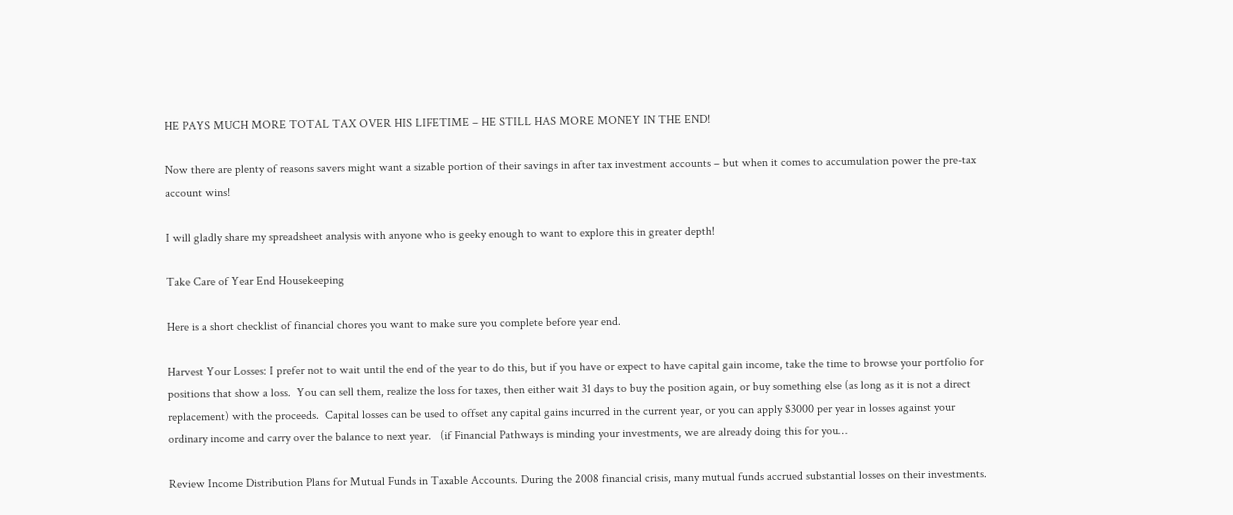HE PAYS MUCH MORE TOTAL TAX OVER HIS LIFETIME – HE STILL HAS MORE MONEY IN THE END!

Now there are plenty of reasons savers might want a sizable portion of their savings in after tax investment accounts – but when it comes to accumulation power the pre-tax account wins!

I will gladly share my spreadsheet analysis with anyone who is geeky enough to want to explore this in greater depth!

Take Care of Year End Housekeeping

Here is a short checklist of financial chores you want to make sure you complete before year end.

Harvest Your Losses: I prefer not to wait until the end of the year to do this, but if you have or expect to have capital gain income, take the time to browse your portfolio for positions that show a loss.  You can sell them, realize the loss for taxes, then either wait 31 days to buy the position again, or buy something else (as long as it is not a direct replacement) with the proceeds.  Capital losses can be used to offset any capital gains incurred in the current year, or you can apply $3000 per year in losses against your ordinary income and carry over the balance to next year.   (if Financial Pathways is minding your investments, we are already doing this for you…

Review Income Distribution Plans for Mutual Funds in Taxable Accounts. During the 2008 financial crisis, many mutual funds accrued substantial losses on their investments.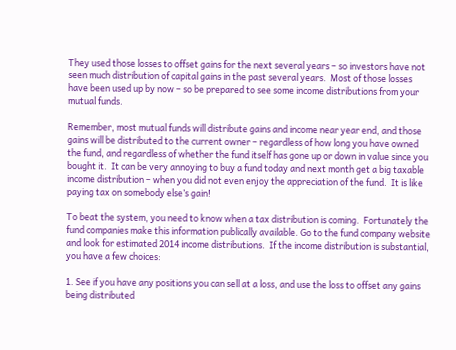They used those losses to offset gains for the next several years – so investors have not seen much distribution of capital gains in the past several years.  Most of those losses have been used up by now – so be prepared to see some income distributions from your mutual funds.

Remember, most mutual funds will distribute gains and income near year end, and those gains will be distributed to the current owner – regardless of how long you have owned the fund, and regardless of whether the fund itself has gone up or down in value since you bought it.  It can be very annoying to buy a fund today and next month get a big taxable income distribution – when you did not even enjoy the appreciation of the fund.  It is like paying tax on somebody else’s gain!

To beat the system, you need to know when a tax distribution is coming.  Fortunately the fund companies make this information publically available. Go to the fund company website and look for estimated 2014 income distributions.  If the income distribution is substantial, you have a few choices:

1. See if you have any positions you can sell at a loss, and use the loss to offset any gains being distributed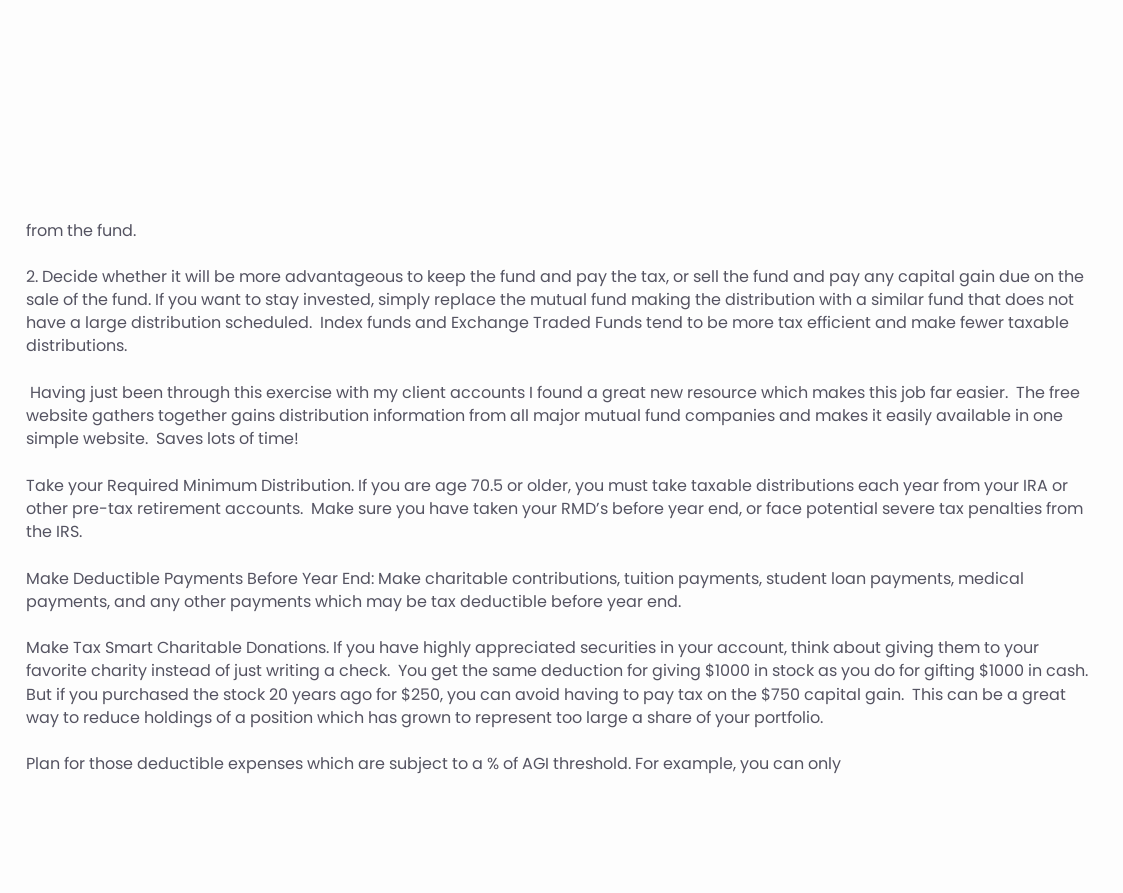from the fund.

2. Decide whether it will be more advantageous to keep the fund and pay the tax, or sell the fund and pay any capital gain due on the sale of the fund. If you want to stay invested, simply replace the mutual fund making the distribution with a similar fund that does not have a large distribution scheduled.  Index funds and Exchange Traded Funds tend to be more tax efficient and make fewer taxable distributions.

 Having just been through this exercise with my client accounts I found a great new resource which makes this job far easier.  The free website gathers together gains distribution information from all major mutual fund companies and makes it easily available in one simple website.  Saves lots of time!

Take your Required Minimum Distribution. If you are age 70.5 or older, you must take taxable distributions each year from your IRA or other pre-tax retirement accounts.  Make sure you have taken your RMD’s before year end, or face potential severe tax penalties from the IRS.

Make Deductible Payments Before Year End: Make charitable contributions, tuition payments, student loan payments, medical payments, and any other payments which may be tax deductible before year end.

Make Tax Smart Charitable Donations. If you have highly appreciated securities in your account, think about giving them to your favorite charity instead of just writing a check.  You get the same deduction for giving $1000 in stock as you do for gifting $1000 in cash.  But if you purchased the stock 20 years ago for $250, you can avoid having to pay tax on the $750 capital gain.  This can be a great way to reduce holdings of a position which has grown to represent too large a share of your portfolio.

Plan for those deductible expenses which are subject to a % of AGI threshold. For example, you can only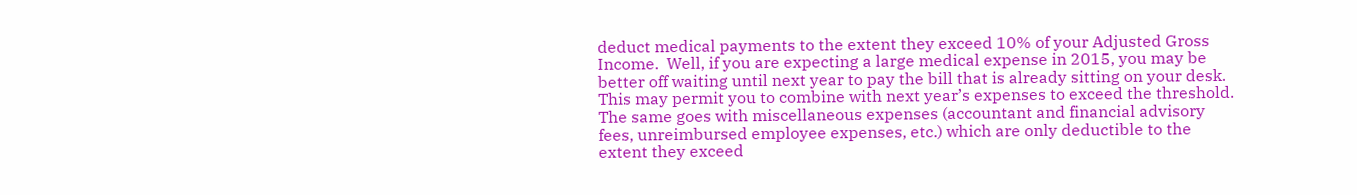deduct medical payments to the extent they exceed 10% of your Adjusted Gross Income.  Well, if you are expecting a large medical expense in 2015, you may be better off waiting until next year to pay the bill that is already sitting on your desk.  This may permit you to combine with next year’s expenses to exceed the threshold.  The same goes with miscellaneous expenses (accountant and financial advisory fees, unreimbursed employee expenses, etc.) which are only deductible to the extent they exceed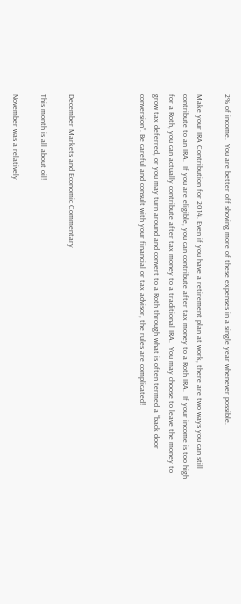2% of income.  You are better off shoving more of these expenses in a single year whenever possible.

Make your IRA Contribution for 2014. Even if you have a retirement plan at work, there are two ways you can still contribute to an IRA.  If you are eligible, you can contribute after tax money to a Roth IRA.  If your income is too high for a Roth, you can actually contribute after tax money to a traditional IRA.  You may choose to leave the money to grow tax deferred, or you may turn around and convert to a Roth through what is often termed a “back door conversion”. Be careful and consult with your financial or tax advisor, the rules are complicated!




December Markets and Economic Commentary

This month is all about oil!

November was a relatively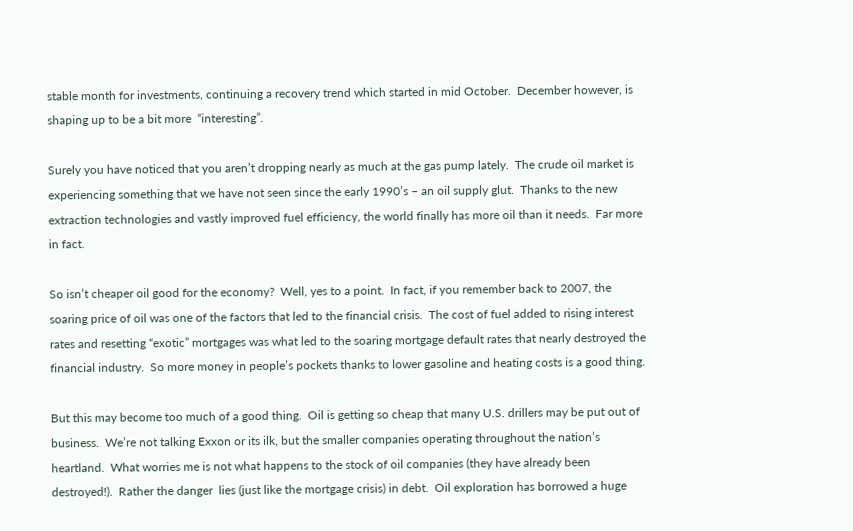stable month for investments, continuing a recovery trend which started in mid October.  December however, is shaping up to be a bit more  “interesting”.

Surely you have noticed that you aren’t dropping nearly as much at the gas pump lately.  The crude oil market is experiencing something that we have not seen since the early 1990’s – an oil supply glut.  Thanks to the new extraction technologies and vastly improved fuel efficiency, the world finally has more oil than it needs.  Far more in fact.

So isn’t cheaper oil good for the economy?  Well, yes to a point.  In fact, if you remember back to 2007, the soaring price of oil was one of the factors that led to the financial crisis.  The cost of fuel added to rising interest rates and resetting “exotic” mortgages was what led to the soaring mortgage default rates that nearly destroyed the financial industry.  So more money in people’s pockets thanks to lower gasoline and heating costs is a good thing.

But this may become too much of a good thing.  Oil is getting so cheap that many U.S. drillers may be put out of business.  We’re not talking Exxon or its ilk, but the smaller companies operating throughout the nation’s heartland.  What worries me is not what happens to the stock of oil companies (they have already been destroyed!).  Rather the danger  lies (just like the mortgage crisis) in debt.  Oil exploration has borrowed a huge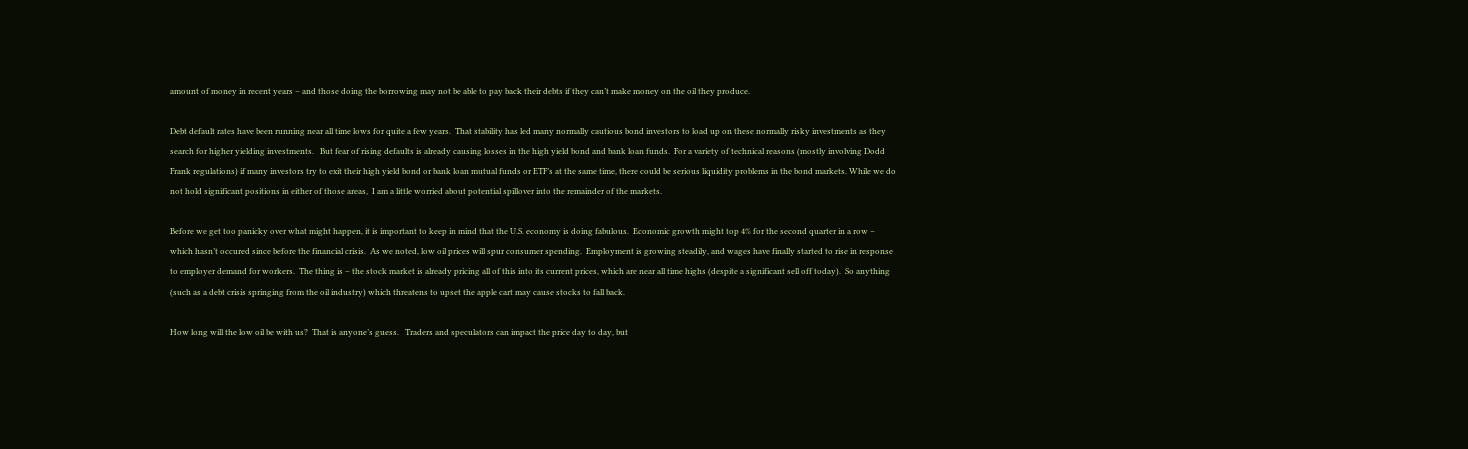amount of money in recent years – and those doing the borrowing may not be able to pay back their debts if they can’t make money on the oil they produce.

Debt default rates have been running near all time lows for quite a few years.  That stability has led many normally cautious bond investors to load up on these normally risky investments as they search for higher yielding investments.   But fear of rising defaults is already causing losses in the high yield bond and bank loan funds.  For a variety of technical reasons (mostly involving Dodd Frank regulations) if many investors try to exit their high yield bond or bank loan mutual funds or ETF’s at the same time, there could be serious liquidity problems in the bond markets. While we do not hold significant positions in either of those areas,  I am a little worried about potential spillover into the remainder of the markets.

Before we get too panicky over what might happen, it is important to keep in mind that the U.S. economy is doing fabulous.  Economic growth might top 4% for the second quarter in a row – which hasn’t occured since before the financial crisis.  As we noted, low oil prices will spur consumer spending.  Employment is growing steadily, and wages have finally started to rise in response to employer demand for workers.  The thing is – the stock market is already pricing all of this into its current prices, which are near all time highs (despite a significant sell off today).  So anything (such as a debt crisis springing from the oil industry) which threatens to upset the apple cart may cause stocks to fall back.

How long will the low oil be with us?  That is anyone’s guess.   Traders and speculators can impact the price day to day, but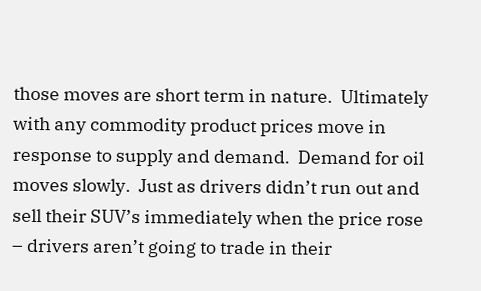those moves are short term in nature.  Ultimately with any commodity product prices move in response to supply and demand.  Demand for oil  moves slowly.  Just as drivers didn’t run out and sell their SUV’s immediately when the price rose – drivers aren’t going to trade in their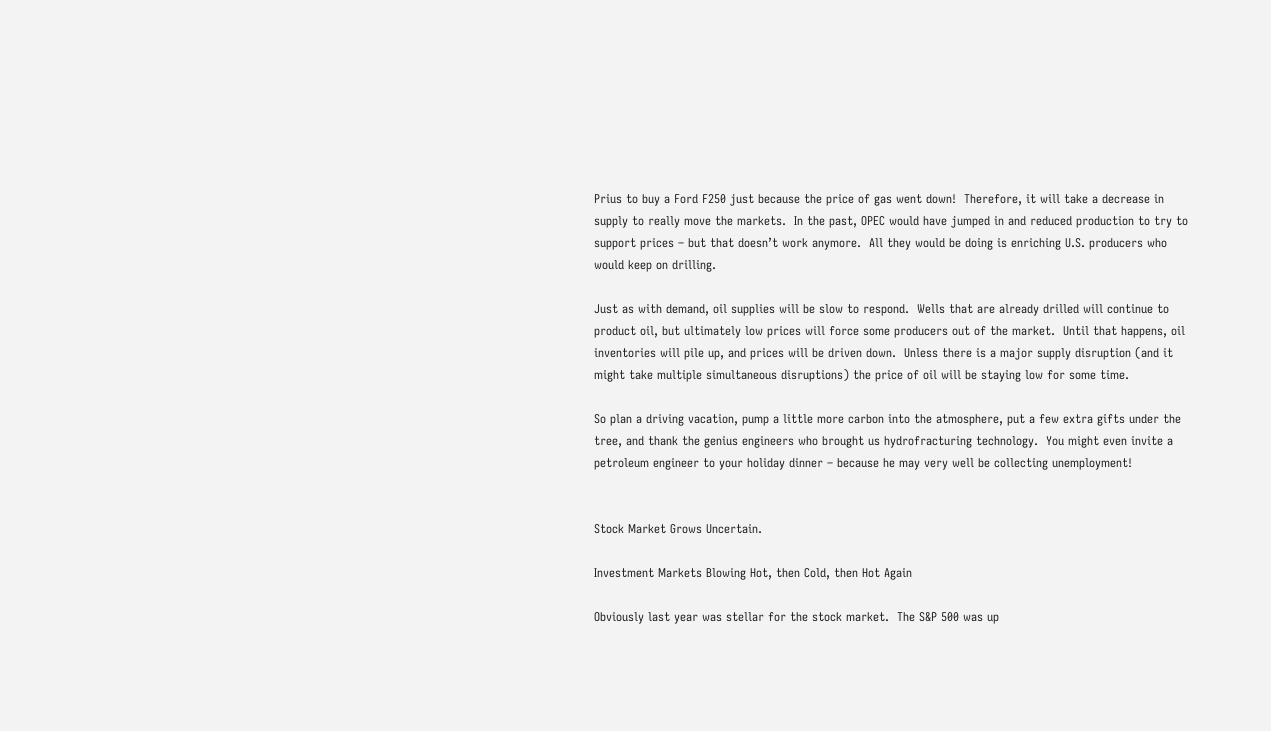Prius to buy a Ford F250 just because the price of gas went down!  Therefore, it will take a decrease in supply to really move the markets.  In the past, OPEC would have jumped in and reduced production to try to support prices – but that doesn’t work anymore.  All they would be doing is enriching U.S. producers who would keep on drilling.

Just as with demand, oil supplies will be slow to respond.  Wells that are already drilled will continue to product oil, but ultimately low prices will force some producers out of the market.  Until that happens, oil inventories will pile up, and prices will be driven down.  Unless there is a major supply disruption (and it might take multiple simultaneous disruptions) the price of oil will be staying low for some time.

So plan a driving vacation, pump a little more carbon into the atmosphere, put a few extra gifts under the tree, and thank the genius engineers who brought us hydrofracturing technology.  You might even invite a petroleum engineer to your holiday dinner – because he may very well be collecting unemployment!


Stock Market Grows Uncertain.

Investment Markets Blowing Hot, then Cold, then Hot Again

Obviously last year was stellar for the stock market.  The S&P 500 was up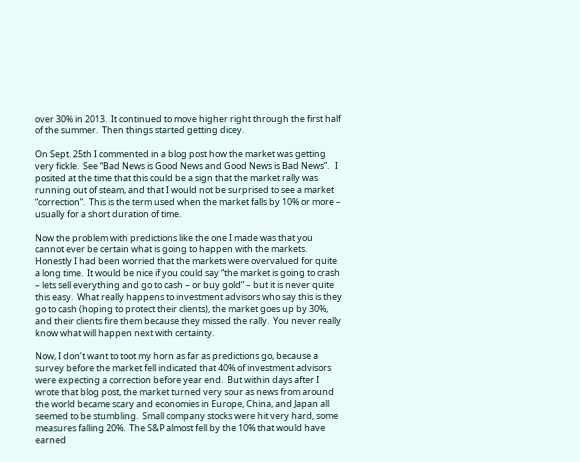over 30% in 2013.  It continued to move higher right through the first half of the summer.  Then things started getting dicey.

On Sept. 25th I commented in a blog post how the market was getting very fickle.  See “Bad News is Good News and Good News is Bad News”.   I posited at the time that this could be a sign that the market rally was running out of steam, and that I would not be surprised to see a market “correction”.  This is the term used when the market falls by 10% or more – usually for a short duration of time.

Now the problem with predictions like the one I made was that you cannot ever be certain what is going to happen with the markets.  Honestly I had been worried that the markets were overvalued for quite a long time.  It would be nice if you could say “the market is going to crash – lets sell everything and go to cash – or buy gold” – but it is never quite this easy.  What really happens to investment advisors who say this is they go to cash (hoping to protect their clients), the market goes up by 30%, and their clients fire them because they missed the rally.  You never really know what will happen next with certainty.

Now, I don’t want to toot my horn as far as predictions go, because a survey before the market fell indicated that 40% of investment advisors were expecting a correction before year end.  But within days after I wrote that blog post, the market turned very sour as news from around the world became scary and economies in Europe, China, and Japan all seemed to be stumbling.  Small company stocks were hit very hard, some measures falling 20%.  The S&P almost fell by the 10% that would have earned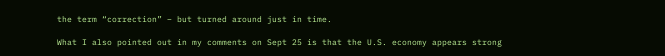the term “correction” – but turned around just in time.

What I also pointed out in my comments on Sept 25 is that the U.S. economy appears strong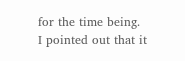for the time being.  I pointed out that it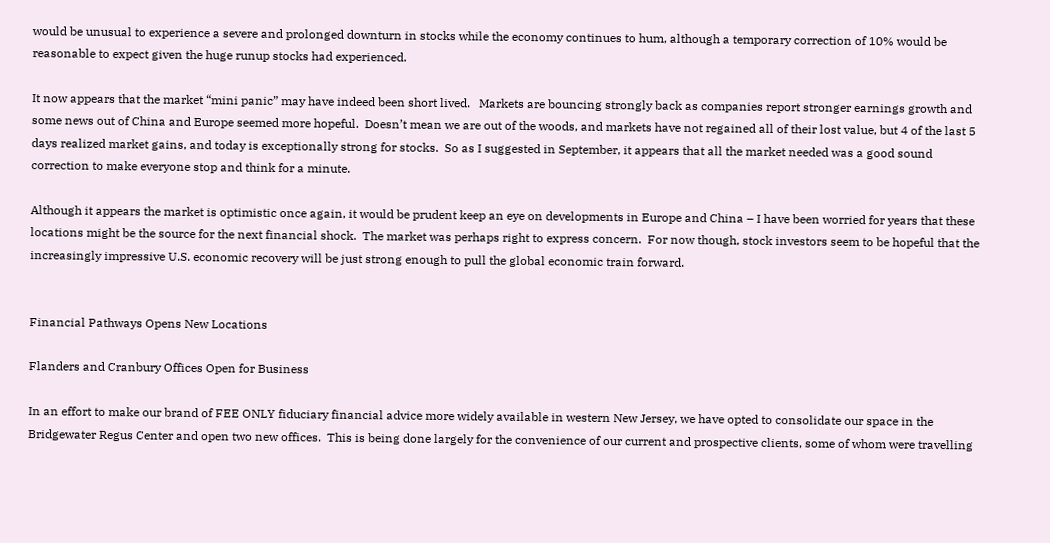would be unusual to experience a severe and prolonged downturn in stocks while the economy continues to hum, although a temporary correction of 10% would be reasonable to expect given the huge runup stocks had experienced.

It now appears that the market “mini panic” may have indeed been short lived.   Markets are bouncing strongly back as companies report stronger earnings growth and some news out of China and Europe seemed more hopeful.  Doesn’t mean we are out of the woods, and markets have not regained all of their lost value, but 4 of the last 5 days realized market gains, and today is exceptionally strong for stocks.  So as I suggested in September, it appears that all the market needed was a good sound correction to make everyone stop and think for a minute.

Although it appears the market is optimistic once again, it would be prudent keep an eye on developments in Europe and China – I have been worried for years that these locations might be the source for the next financial shock.  The market was perhaps right to express concern.  For now though, stock investors seem to be hopeful that the increasingly impressive U.S. economic recovery will be just strong enough to pull the global economic train forward.


Financial Pathways Opens New Locations

Flanders and Cranbury Offices Open for Business

In an effort to make our brand of FEE ONLY fiduciary financial advice more widely available in western New Jersey, we have opted to consolidate our space in the Bridgewater Regus Center and open two new offices.  This is being done largely for the convenience of our current and prospective clients, some of whom were travelling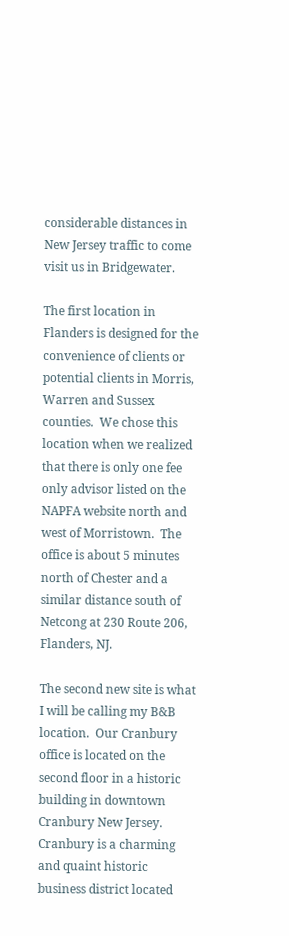considerable distances in New Jersey traffic to come visit us in Bridgewater.

The first location in Flanders is designed for the convenience of clients or potential clients in Morris, Warren and Sussex counties.  We chose this location when we realized that there is only one fee only advisor listed on the NAPFA website north and west of Morristown.  The office is about 5 minutes north of Chester and a similar distance south of Netcong at 230 Route 206, Flanders, NJ.

The second new site is what I will be calling my B&B location.  Our Cranbury office is located on the second floor in a historic building in downtown Cranbury New Jersey.  Cranbury is a charming and quaint historic business district located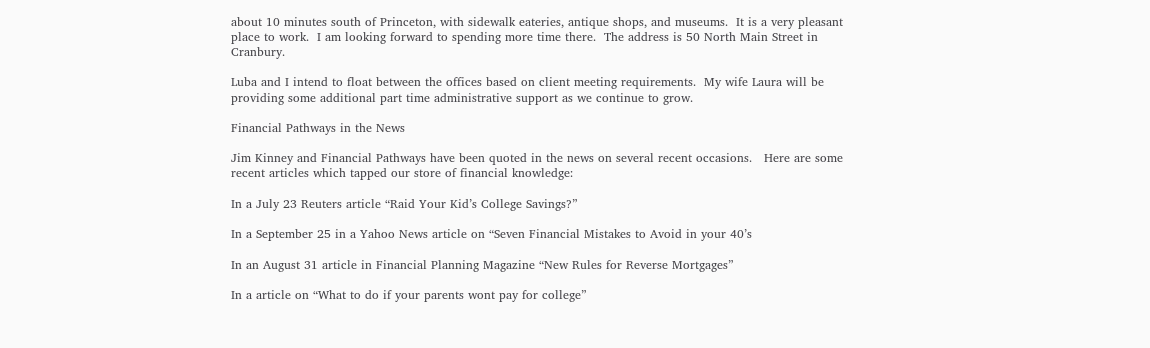about 10 minutes south of Princeton, with sidewalk eateries, antique shops, and museums.  It is a very pleasant place to work.  I am looking forward to spending more time there.  The address is 50 North Main Street in Cranbury.

Luba and I intend to float between the offices based on client meeting requirements.  My wife Laura will be providing some additional part time administrative support as we continue to grow.

Financial Pathways in the News

Jim Kinney and Financial Pathways have been quoted in the news on several recent occasions.   Here are some recent articles which tapped our store of financial knowledge:

In a July 23 Reuters article “Raid Your Kid’s College Savings?”

In a September 25 in a Yahoo News article on “Seven Financial Mistakes to Avoid in your 40’s

In an August 31 article in Financial Planning Magazine “New Rules for Reverse Mortgages”

In a article on “What to do if your parents wont pay for college”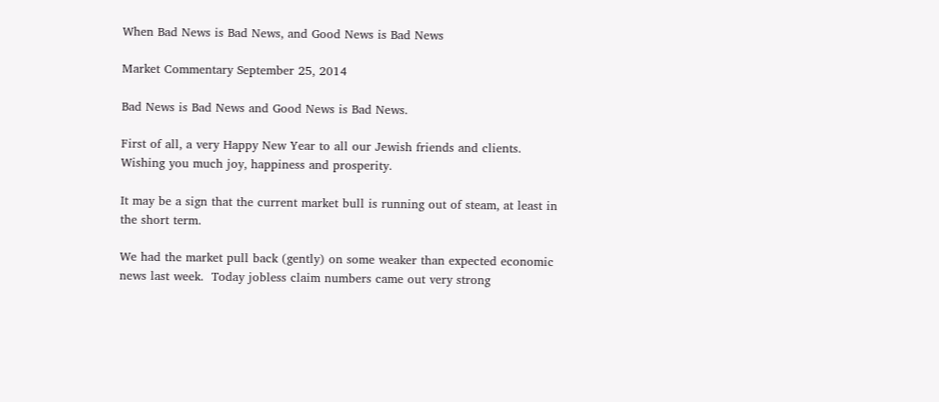When Bad News is Bad News, and Good News is Bad News

Market Commentary September 25, 2014

Bad News is Bad News and Good News is Bad News.

First of all, a very Happy New Year to all our Jewish friends and clients.   Wishing you much joy, happiness and prosperity.

It may be a sign that the current market bull is running out of steam, at least in the short term.

We had the market pull back (gently) on some weaker than expected economic news last week.  Today jobless claim numbers came out very strong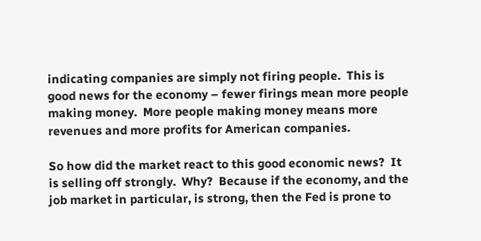indicating companies are simply not firing people.  This is good news for the economy – fewer firings mean more people making money.  More people making money means more revenues and more profits for American companies.

So how did the market react to this good economic news?  It is selling off strongly.  Why?  Because if the economy, and the job market in particular, is strong, then the Fed is prone to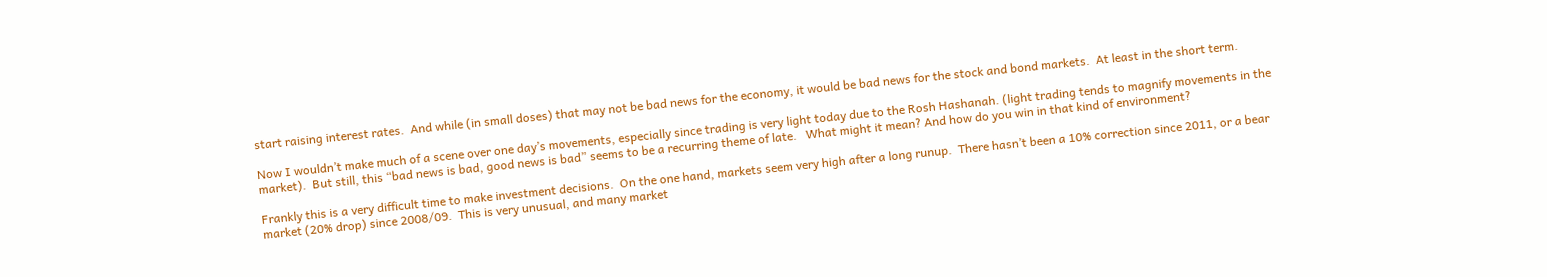start raising interest rates.  And while (in small doses) that may not be bad news for the economy, it would be bad news for the stock and bond markets.  At least in the short term.

Now I wouldn’t make much of a scene over one day’s movements, especially since trading is very light today due to the Rosh Hashanah. (light trading tends to magnify movements in the market).  But still, this “bad news is bad, good news is bad” seems to be a recurring theme of late.   What might it mean? And how do you win in that kind of environment?

Frankly this is a very difficult time to make investment decisions.  On the one hand, markets seem very high after a long runup.  There hasn’t been a 10% correction since 2011, or a bear market (20% drop) since 2008/09.  This is very unusual, and many market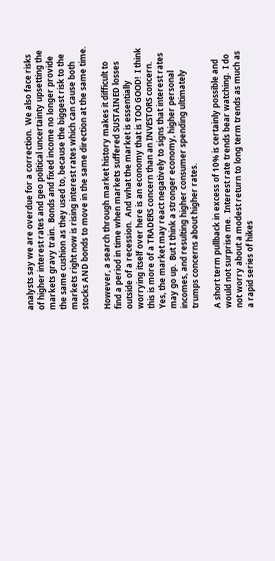analysts say we are overdue for a correction.  We also face risks of higher interest rates and geo political uncertainty upsetting the markets gravy train.  Bonds and fixed income no longer provide the same cushion as they used to, because the biggest risk to the markets right now is rising interest rates which can cause both stocks AND bonds to move in the same direction at the same time.

However, a search through market history makes it difficult to find a period in time when markets suffered SUSTAINED losses outside of a recession.  And what the market is essentially worrying itself over here is an economy that is TOO GOOD!  I think this is more of a TRADERS concern than an INVESTORS concern.  Yes, the market may react negatively to signs that interest rates may go up.  But I think a stronger economy, higher personal incomes, and resulting higher consumer spending ultimately trumps concerns about higher rates.

A short term pullback in excess of 10% is certainly possible and would not surprise me.  Interest rate trends bear watching.  I do not worry about a modest return to long term trends as much as a rapid series of hikes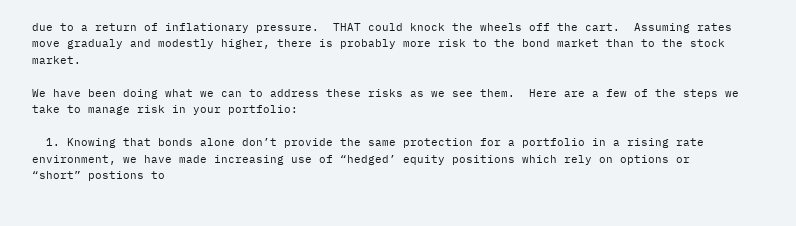due to a return of inflationary pressure.  THAT could knock the wheels off the cart.  Assuming rates move gradualy and modestly higher, there is probably more risk to the bond market than to the stock market.

We have been doing what we can to address these risks as we see them.  Here are a few of the steps we take to manage risk in your portfolio:

  1. Knowing that bonds alone don’t provide the same protection for a portfolio in a rising rate environment, we have made increasing use of “hedged’ equity positions which rely on options or “short” postions to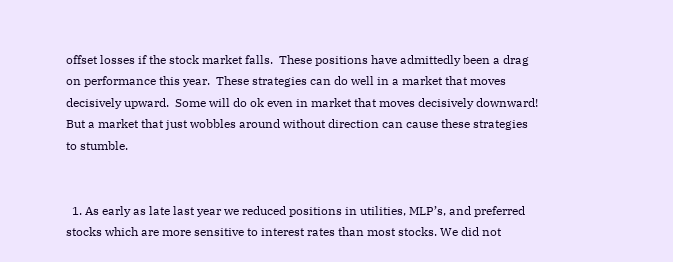offset losses if the stock market falls.  These positions have admittedly been a drag on performance this year.  These strategies can do well in a market that moves decisively upward.  Some will do ok even in market that moves decisively downward!  But a market that just wobbles around without direction can cause these strategies to stumble.


  1. As early as late last year we reduced positions in utilities, MLP’s, and preferred stocks which are more sensitive to interest rates than most stocks. We did not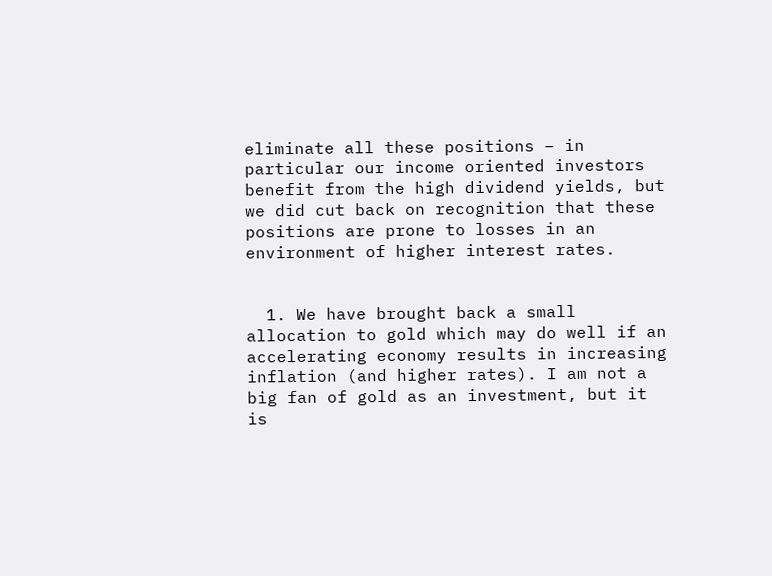eliminate all these positions – in particular our income oriented investors benefit from the high dividend yields, but we did cut back on recognition that these positions are prone to losses in an environment of higher interest rates.


  1. We have brought back a small allocation to gold which may do well if an accelerating economy results in increasing inflation (and higher rates). I am not a big fan of gold as an investment, but it is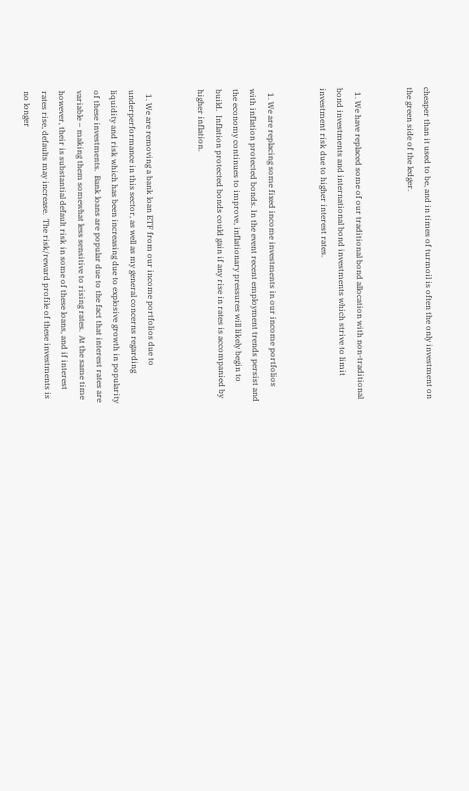cheaper than it used to be, and in times of turmoil is often the only investment on the green side of the ledger.


  1. We have replaced some of our traditional bond allocation with non-traditional bond investments and international bond investments which strive to limit investment risk due to higher interest rates.


  1. We are replacing some fixed income investments in our income portfolios with inflation protected bonds. In the event recent employment trends persist and the economy continues to improve, inflationary pressures will likely begin to build.  Inflation protected bonds could gain if any rise in rates is accompanied by higher inflation.


  1. We are removing a bank loan ETF from our income portfolios due to underperformance in this sector, as well as my general concerns regarding liquidity and risk which has been increasing due to explosive growth in popularity of these investments.  Bank loans are popular due to the fact that interest rates are variable – making them somewhat less sensitive to rising rates.  At the same time however, their is substantial default risk in some of these loans, and if interest rates rise, defaults may increase.  The risk/reward profile of these investments is no longer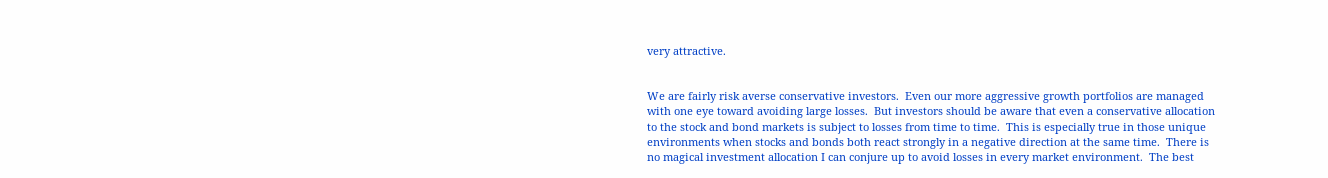very attractive.


We are fairly risk averse conservative investors.  Even our more aggressive growth portfolios are managed with one eye toward avoiding large losses.  But investors should be aware that even a conservative allocation to the stock and bond markets is subject to losses from time to time.  This is especially true in those unique environments when stocks and bonds both react strongly in a negative direction at the same time.  There is no magical investment allocation I can conjure up to avoid losses in every market environment.  The best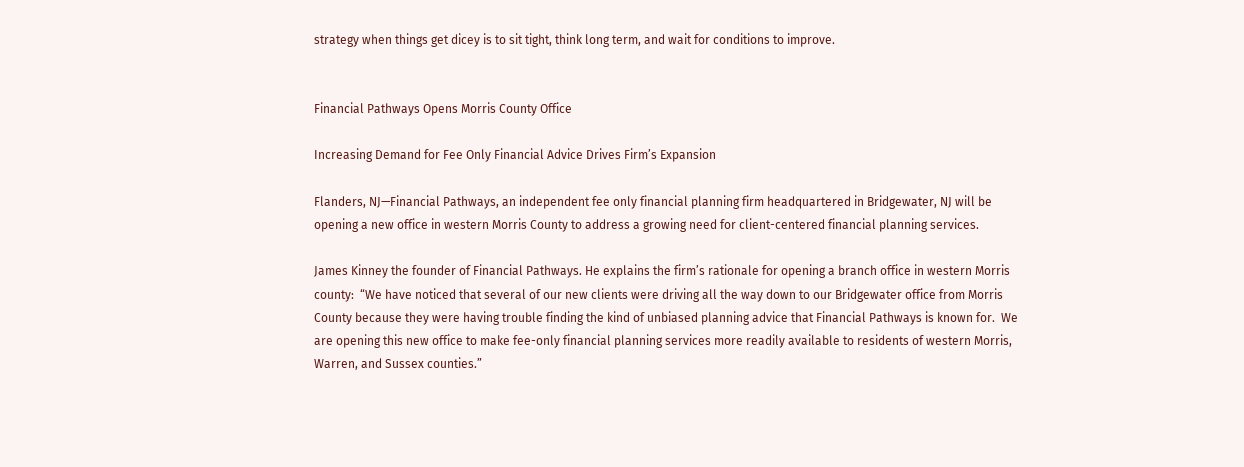strategy when things get dicey is to sit tight, think long term, and wait for conditions to improve.


Financial Pathways Opens Morris County Office

Increasing Demand for Fee Only Financial Advice Drives Firm’s Expansion

Flanders, NJ—Financial Pathways, an independent fee only financial planning firm headquartered in Bridgewater, NJ will be opening a new office in western Morris County to address a growing need for client-centered financial planning services.

James Kinney the founder of Financial Pathways. He explains the firm’s rationale for opening a branch office in western Morris county:  “We have noticed that several of our new clients were driving all the way down to our Bridgewater office from Morris County because they were having trouble finding the kind of unbiased planning advice that Financial Pathways is known for.  We are opening this new office to make fee-only financial planning services more readily available to residents of western Morris, Warren, and Sussex counties.”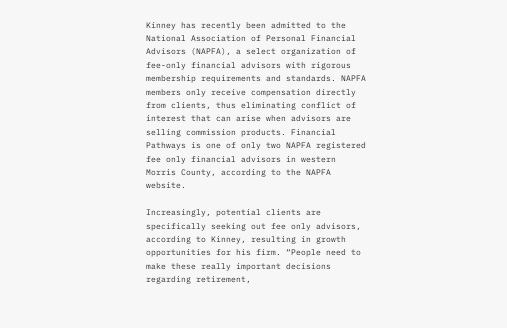Kinney has recently been admitted to the National Association of Personal Financial Advisors (NAPFA), a select organization of fee-only financial advisors with rigorous membership requirements and standards. NAPFA members only receive compensation directly from clients, thus eliminating conflict of interest that can arise when advisors are selling commission products. Financial Pathways is one of only two NAPFA registered fee only financial advisors in western Morris County, according to the NAPFA website.

Increasingly, potential clients are specifically seeking out fee only advisors, according to Kinney, resulting in growth opportunities for his firm. “People need to make these really important decisions regarding retirement,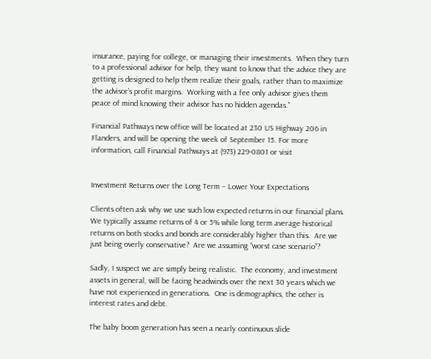insurance, paying for college, or managing their investments.  When they turn to a professional advisor for help, they want to know that the advice they are getting is designed to help them realize their goals, rather than to maximize the advisor’s profit margins.  Working with a fee only advisor gives them peace of mind knowing their advisor has no hidden agendas.”

Financial Pathways new office will be located at 230 US Highway 206 in Flanders, and will be opening the week of September 15. For more information, call Financial Pathways at (973) 229-0801 or visit


Investment Returns over the Long Term – Lower Your Expectations

Clients often ask why we use such low expected returns in our financial plans.  We typically assume returns of 4 or 5% while long term average historical returns on both stocks and bonds are considerably higher than this.  Are we just being overly conservative?  Are we assuming “worst case scenario”?

Sadly, I suspect we are simply being realistic.  The economy, and investment assets in general, will be facing headwinds over the next 30 years which we have not experienced in generations.  One is demographics, the other is interest rates and debt.

The baby boom generation has seen a nearly continuous slide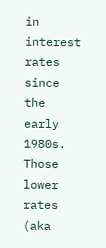in interest rates since the early 1980s.  Those lower rates (aka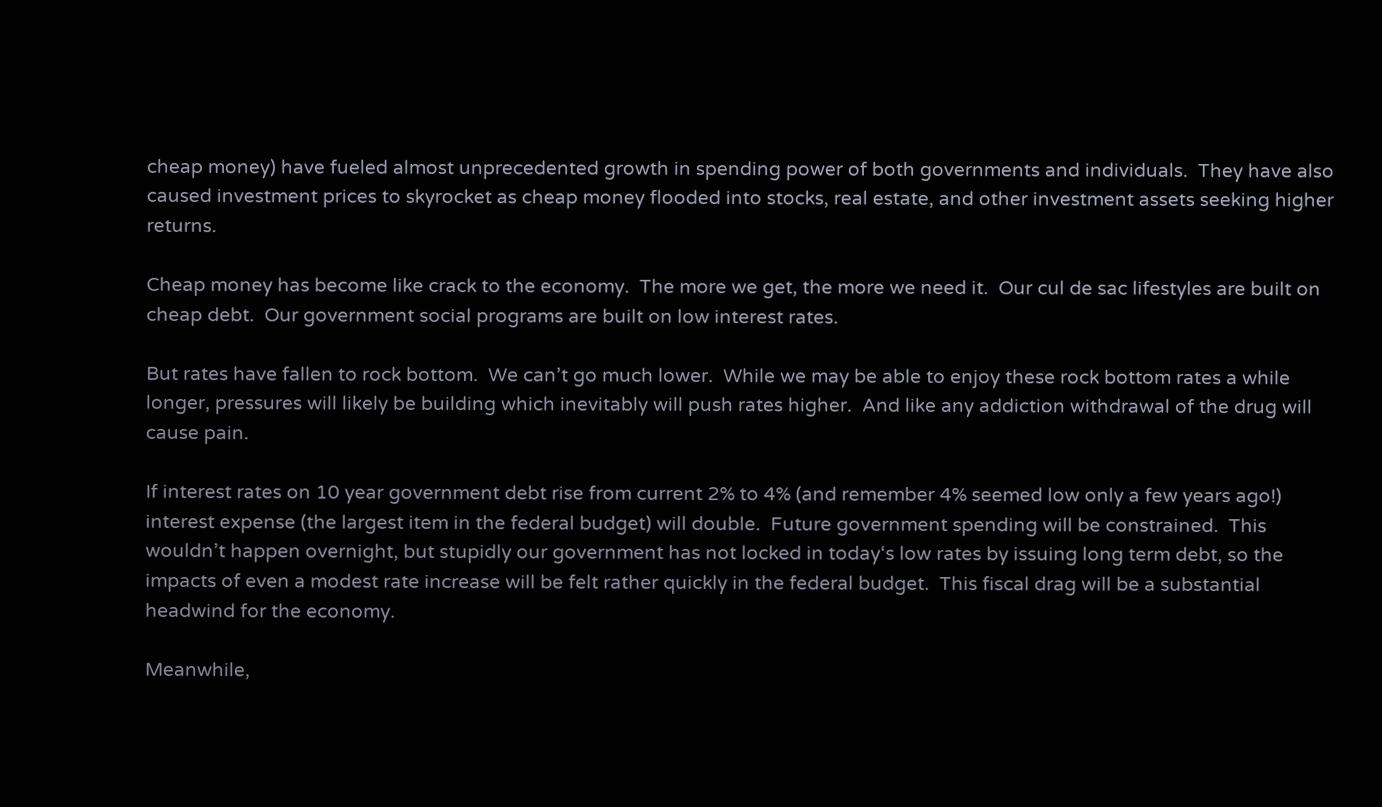cheap money) have fueled almost unprecedented growth in spending power of both governments and individuals.  They have also caused investment prices to skyrocket as cheap money flooded into stocks, real estate, and other investment assets seeking higher returns.

Cheap money has become like crack to the economy.  The more we get, the more we need it.  Our cul de sac lifestyles are built on cheap debt.  Our government social programs are built on low interest rates.

But rates have fallen to rock bottom.  We can’t go much lower.  While we may be able to enjoy these rock bottom rates a while longer, pressures will likely be building which inevitably will push rates higher.  And like any addiction withdrawal of the drug will cause pain.

If interest rates on 10 year government debt rise from current 2% to 4% (and remember 4% seemed low only a few years ago!) interest expense (the largest item in the federal budget) will double.  Future government spending will be constrained.  This wouldn’t happen overnight, but stupidly our government has not locked in today‘s low rates by issuing long term debt, so the impacts of even a modest rate increase will be felt rather quickly in the federal budget.  This fiscal drag will be a substantial headwind for the economy.

Meanwhile,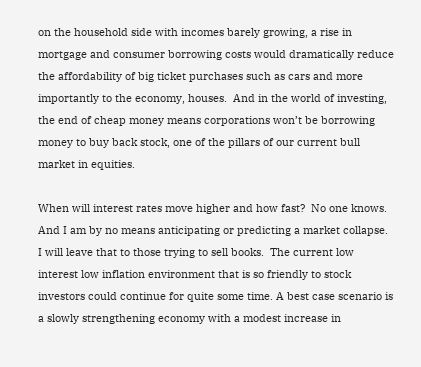on the household side with incomes barely growing, a rise in mortgage and consumer borrowing costs would dramatically reduce the affordability of big ticket purchases such as cars and more importantly to the economy, houses.  And in the world of investing, the end of cheap money means corporations won’t be borrowing money to buy back stock, one of the pillars of our current bull market in equities.

When will interest rates move higher and how fast?  No one knows.  And I am by no means anticipating or predicting a market collapse.  I will leave that to those trying to sell books.  The current low interest low inflation environment that is so friendly to stock investors could continue for quite some time. A best case scenario is a slowly strengthening economy with a modest increase in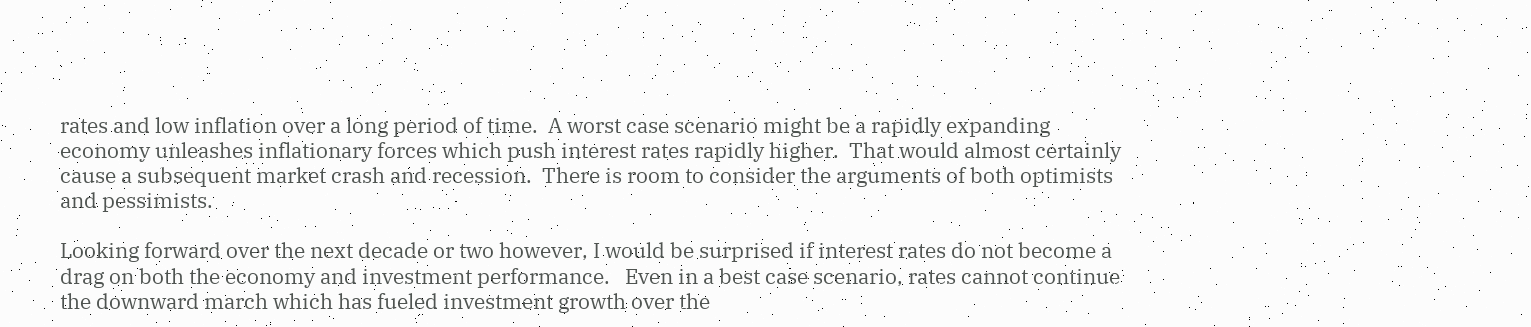rates and low inflation over a long period of time.  A worst case scenario might be a rapidly expanding economy unleashes inflationary forces which push interest rates rapidly higher.  That would almost certainly cause a subsequent market crash and recession.  There is room to consider the arguments of both optimists and pessimists.

Looking forward over the next decade or two however, I would be surprised if interest rates do not become a drag on both the economy and investment performance.   Even in a best case scenario, rates cannot continue the downward march which has fueled investment growth over the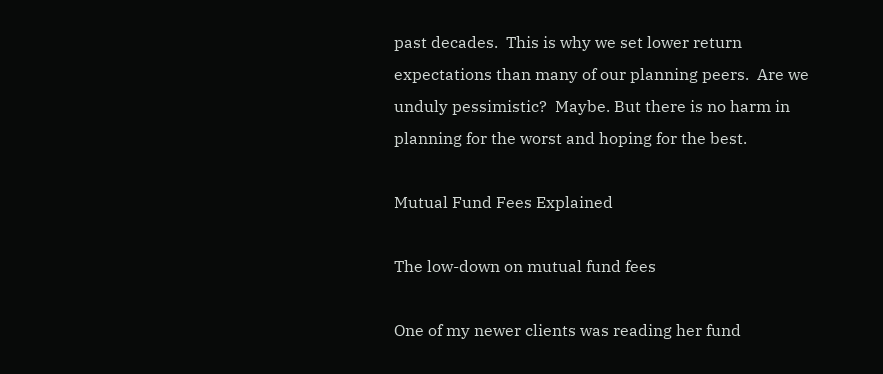past decades.  This is why we set lower return expectations than many of our planning peers.  Are we unduly pessimistic?  Maybe. But there is no harm in planning for the worst and hoping for the best.

Mutual Fund Fees Explained

The low-down on mutual fund fees

One of my newer clients was reading her fund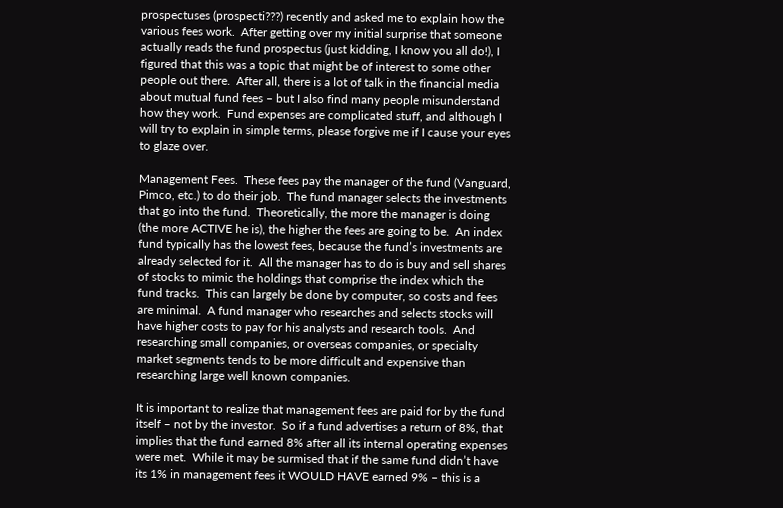prospectuses (prospecti???) recently and asked me to explain how the various fees work.  After getting over my initial surprise that someone actually reads the fund prospectus (just kidding, I know you all do!), I figured that this was a topic that might be of interest to some other people out there.  After all, there is a lot of talk in the financial media about mutual fund fees – but I also find many people misunderstand how they work.  Fund expenses are complicated stuff, and although I will try to explain in simple terms, please forgive me if I cause your eyes to glaze over.

Management Fees.  These fees pay the manager of the fund (Vanguard, Pimco, etc.) to do their job.  The fund manager selects the investments that go into the fund.  Theoretically, the more the manager is doing (the more ACTIVE he is), the higher the fees are going to be.  An index fund typically has the lowest fees, because the fund’s investments are already selected for it.  All the manager has to do is buy and sell shares of stocks to mimic the holdings that comprise the index which the fund tracks.  This can largely be done by computer, so costs and fees are minimal.  A fund manager who researches and selects stocks will have higher costs to pay for his analysts and research tools.  And researching small companies, or overseas companies, or specialty market segments tends to be more difficult and expensive than researching large well known companies.

It is important to realize that management fees are paid for by the fund itself – not by the investor.  So if a fund advertises a return of 8%, that implies that the fund earned 8% after all its internal operating expenses were met.  While it may be surmised that if the same fund didn’t have its 1% in management fees it WOULD HAVE earned 9% – this is a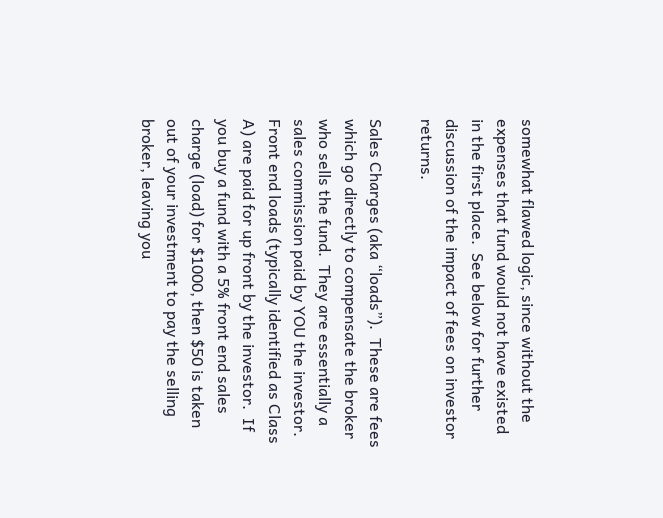somewhat flawed logic, since without the expenses that fund would not have existed in the first place.  See below for further discussion of the impact of fees on investor returns.

Sales Charges (aka “loads”).  These are fees which go directly to compensate the broker who sells the fund.  They are essentially a sales commission paid by YOU the investor.  Front end loads (typically identified as Class A) are paid for up front by the investor.  If you buy a fund with a 5% front end sales charge (load) for $1000, then $50 is taken out of your investment to pay the selling broker, leaving you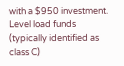with a $950 investment.  Level load funds (typically identified as class C)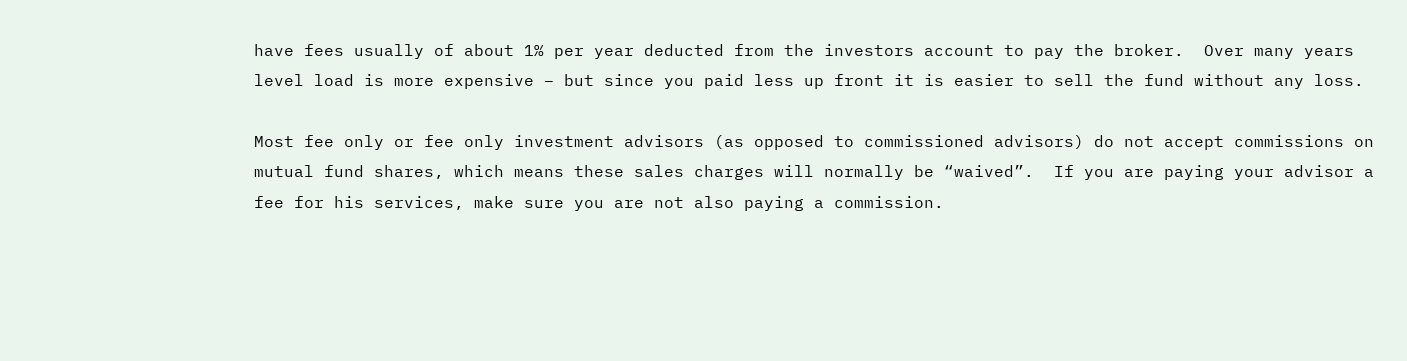have fees usually of about 1% per year deducted from the investors account to pay the broker.  Over many years level load is more expensive – but since you paid less up front it is easier to sell the fund without any loss.

Most fee only or fee only investment advisors (as opposed to commissioned advisors) do not accept commissions on mutual fund shares, which means these sales charges will normally be “waived”.  If you are paying your advisor a fee for his services, make sure you are not also paying a commission.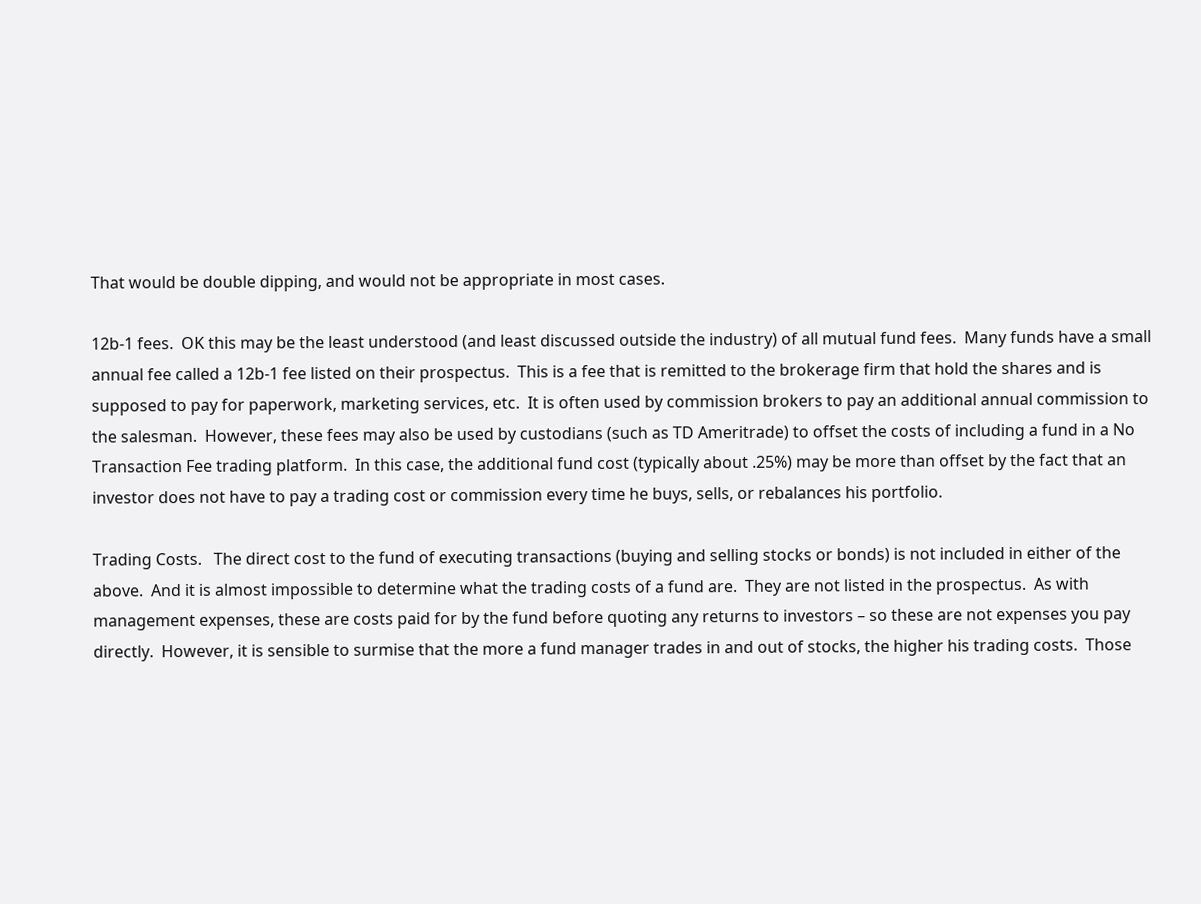That would be double dipping, and would not be appropriate in most cases.

12b-1 fees.  OK this may be the least understood (and least discussed outside the industry) of all mutual fund fees.  Many funds have a small annual fee called a 12b-1 fee listed on their prospectus.  This is a fee that is remitted to the brokerage firm that hold the shares and is supposed to pay for paperwork, marketing services, etc.  It is often used by commission brokers to pay an additional annual commission to the salesman.  However, these fees may also be used by custodians (such as TD Ameritrade) to offset the costs of including a fund in a No Transaction Fee trading platform.  In this case, the additional fund cost (typically about .25%) may be more than offset by the fact that an investor does not have to pay a trading cost or commission every time he buys, sells, or rebalances his portfolio.

Trading Costs.   The direct cost to the fund of executing transactions (buying and selling stocks or bonds) is not included in either of the above.  And it is almost impossible to determine what the trading costs of a fund are.  They are not listed in the prospectus.  As with management expenses, these are costs paid for by the fund before quoting any returns to investors – so these are not expenses you pay directly.  However, it is sensible to surmise that the more a fund manager trades in and out of stocks, the higher his trading costs.  Those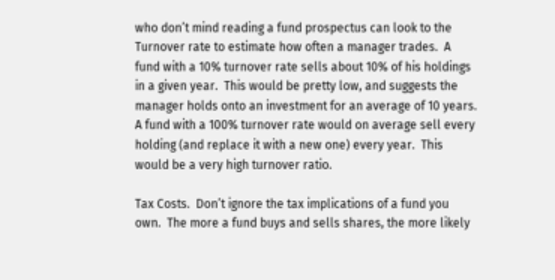who don’t mind reading a fund prospectus can look to the Turnover rate to estimate how often a manager trades.  A fund with a 10% turnover rate sells about 10% of his holdings in a given year.  This would be pretty low, and suggests the manager holds onto an investment for an average of 10 years.  A fund with a 100% turnover rate would on average sell every holding (and replace it with a new one) every year.  This would be a very high turnover ratio.

Tax Costs.  Don’t ignore the tax implications of a fund you own.  The more a fund buys and sells shares, the more likely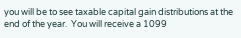you will be to see taxable capital gain distributions at the end of the year.  You will receive a 1099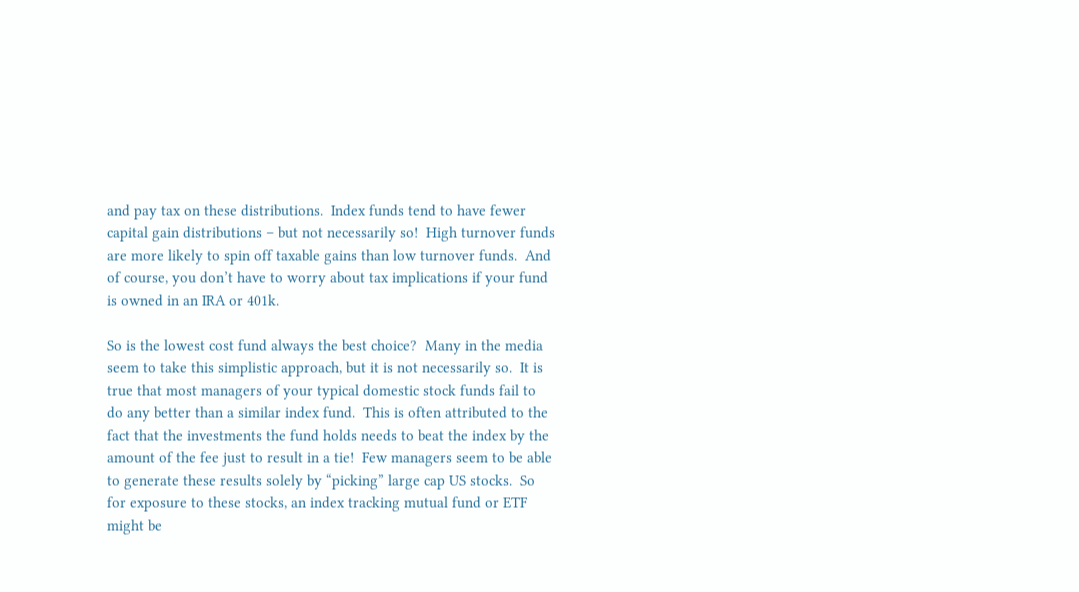and pay tax on these distributions.  Index funds tend to have fewer capital gain distributions – but not necessarily so!  High turnover funds are more likely to spin off taxable gains than low turnover funds.  And of course, you don’t have to worry about tax implications if your fund is owned in an IRA or 401k.

So is the lowest cost fund always the best choice?  Many in the media seem to take this simplistic approach, but it is not necessarily so.  It is true that most managers of your typical domestic stock funds fail to do any better than a similar index fund.  This is often attributed to the fact that the investments the fund holds needs to beat the index by the amount of the fee just to result in a tie!  Few managers seem to be able to generate these results solely by “picking” large cap US stocks.  So for exposure to these stocks, an index tracking mutual fund or ETF might be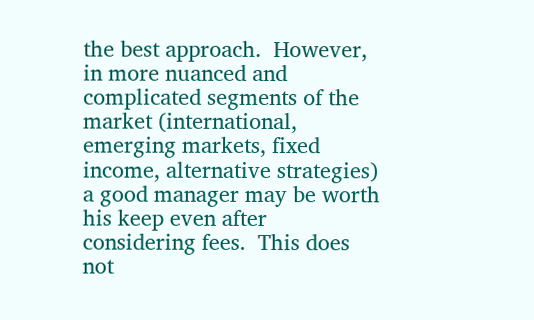the best approach.  However, in more nuanced and complicated segments of the market (international, emerging markets, fixed income, alternative strategies) a good manager may be worth his keep even after considering fees.  This does not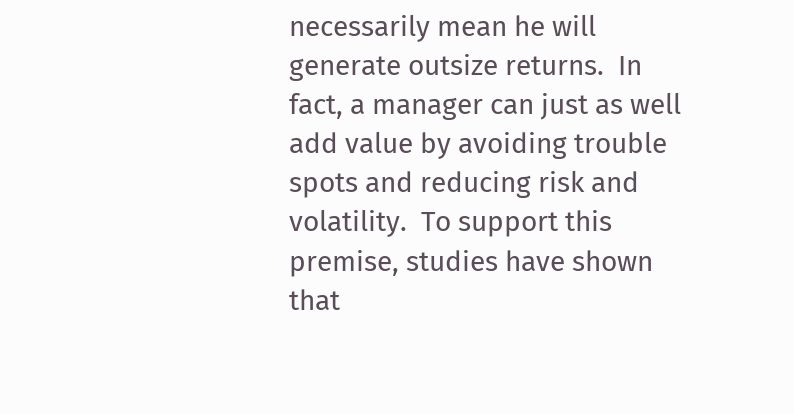necessarily mean he will generate outsize returns.  In fact, a manager can just as well add value by avoiding trouble spots and reducing risk and volatility.  To support this premise, studies have shown that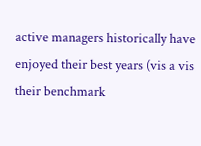active managers historically have enjoyed their best years (vis a vis their benchmark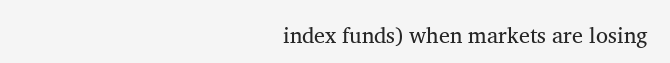index funds) when markets are losing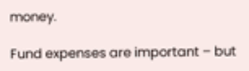money.

Fund expenses are important – but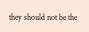they should not be the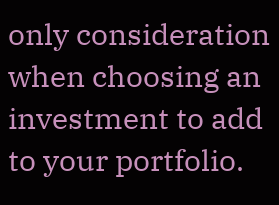only consideration when choosing an investment to add to your portfolio.